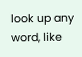look up any word, like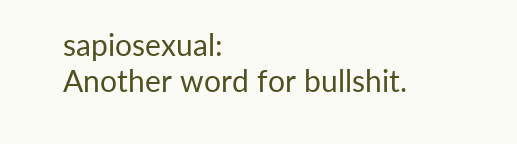sapiosexual:
Another word for bullshit.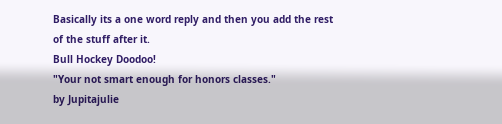Basically its a one word reply and then you add the rest of the stuff after it.
Bull Hockey Doodoo!
"Your not smart enough for honors classes."
by Jupitajulie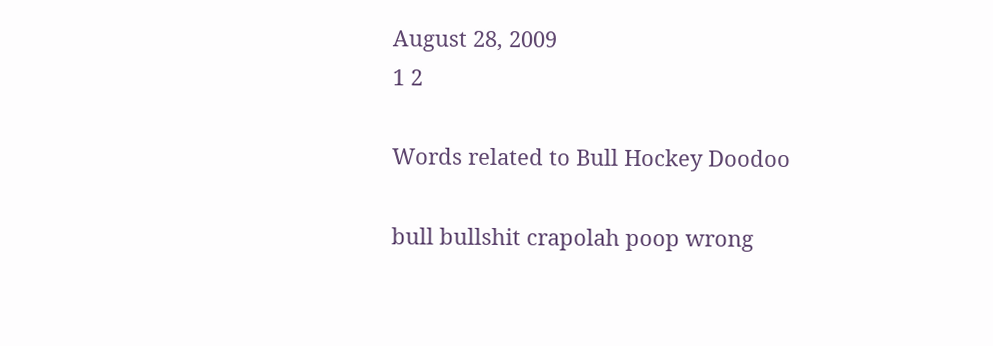August 28, 2009
1 2

Words related to Bull Hockey Doodoo

bull bullshit crapolah poop wrong